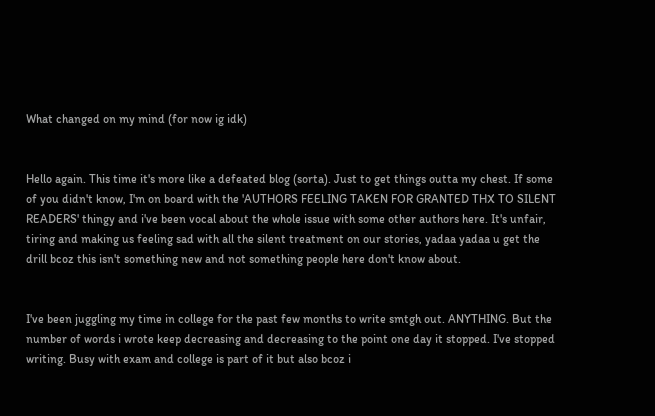What changed on my mind (for now ig idk)


Hello again. This time it's more like a defeated blog (sorta). Just to get things outta my chest. If some of you didn't know, I'm on board with the 'AUTHORS FEELING TAKEN FOR GRANTED THX TO SILENT READERS' thingy and i've been vocal about the whole issue with some other authors here. It's unfair, tiring and making us feeling sad with all the silent treatment on our stories, yadaa yadaa u get the drill bcoz this isn't something new and not something people here don't know about.


I've been juggling my time in college for the past few months to write smtgh out. ANYTHING. But the number of words i wrote keep decreasing and decreasing to the point one day it stopped. I've stopped writing. Busy with exam and college is part of it but also bcoz i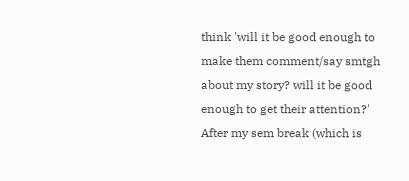think 'will it be good enough to make them comment/say smtgh about my story? will it be good enough to get their attention?' After my sem break (which is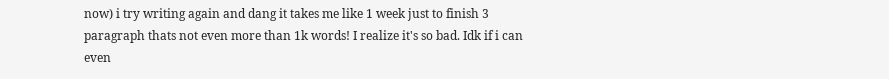now) i try writing again and dang it takes me like 1 week just to finish 3 paragraph thats not even more than 1k words! I realize it's so bad. Idk if i can even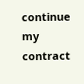continue my contract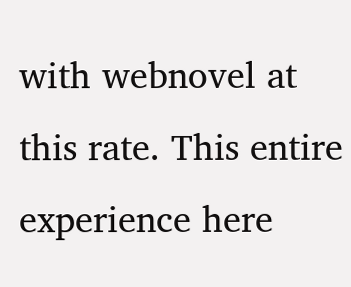with webnovel at this rate. This entire experience here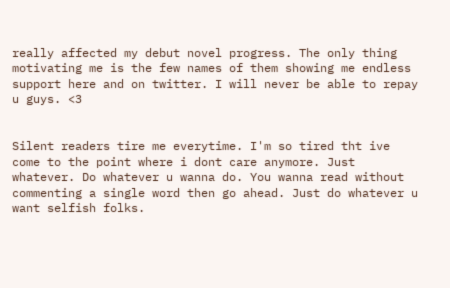really affected my debut novel progress. The only thing motivating me is the few names of them showing me endless support here and on twitter. I will never be able to repay u guys. <3


Silent readers tire me everytime. I'm so tired tht ive come to the point where i dont care anymore. Just whatever. Do whatever u wanna do. You wanna read without commenting a single word then go ahead. Just do whatever u want selfish folks.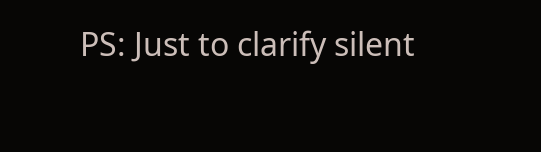PS: Just to clarify silent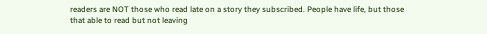readers are NOT those who read late on a story they subscribed. People have life, but those that able to read but not leaving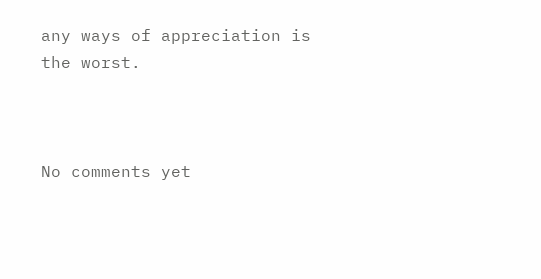any ways of appreciation is the worst.



No comments yet